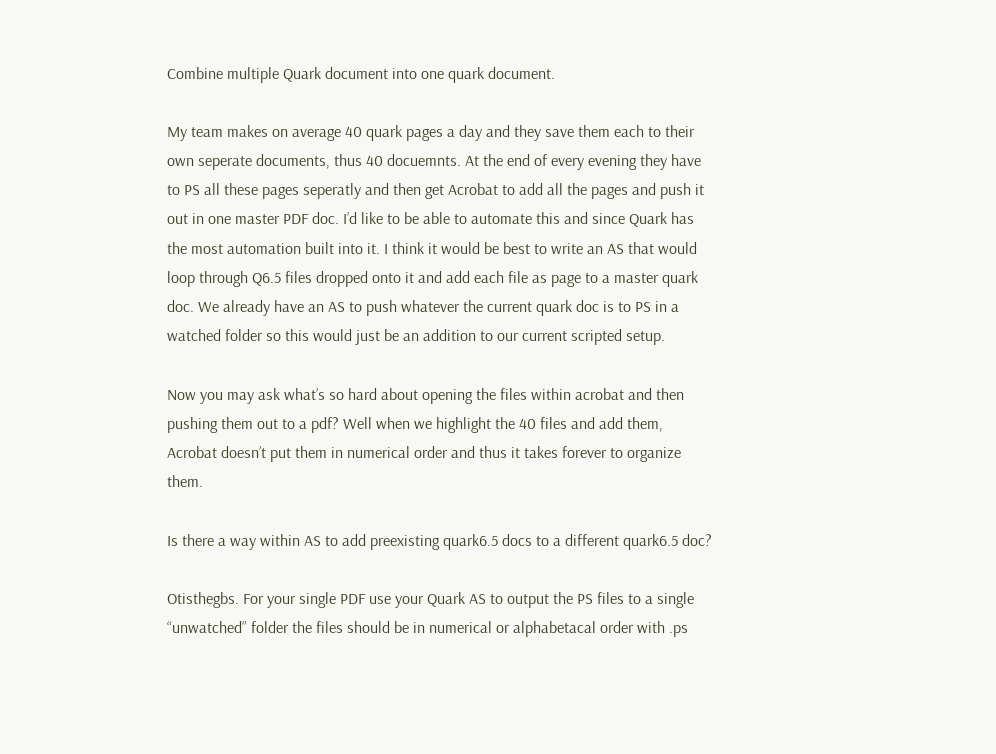Combine multiple Quark document into one quark document.

My team makes on average 40 quark pages a day and they save them each to their own seperate documents, thus 40 docuemnts. At the end of every evening they have to PS all these pages seperatly and then get Acrobat to add all the pages and push it out in one master PDF doc. I’d like to be able to automate this and since Quark has the most automation built into it. I think it would be best to write an AS that would loop through Q6.5 files dropped onto it and add each file as page to a master quark doc. We already have an AS to push whatever the current quark doc is to PS in a watched folder so this would just be an addition to our current scripted setup.

Now you may ask what’s so hard about opening the files within acrobat and then pushing them out to a pdf? Well when we highlight the 40 files and add them, Acrobat doesn’t put them in numerical order and thus it takes forever to organize them.

Is there a way within AS to add preexisting quark6.5 docs to a different quark6.5 doc?

Otisthegbs. For your single PDF use your Quark AS to output the PS files to a single “unwatched” folder the files should be in numerical or alphabetacal order with .ps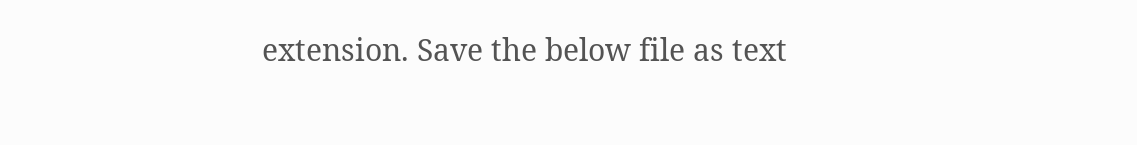extension. Save the below file as text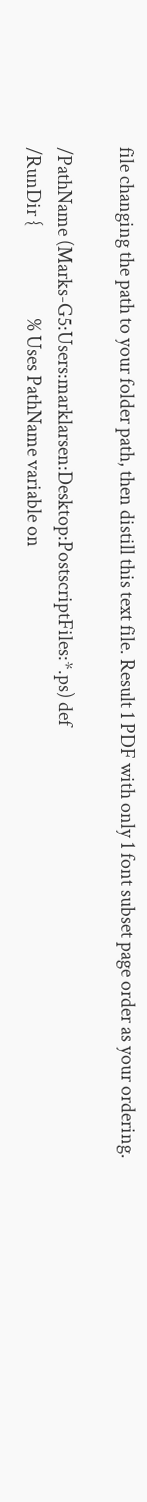file changing the path to your folder path, then distill this text file. Result 1 PDF with only 1 font subset page order as your ordering.

/PathName (Marks-G5:Users:marklarsen:Desktop:PostscriptFiles:*.ps) def
/RunDir {                       % Uses PathName variable on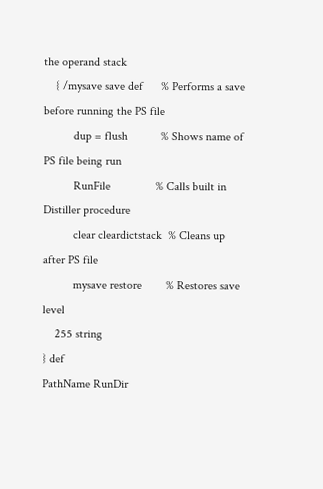the operand stack
    { /mysave save def      % Performs a save before running the PS file
          dup = flush           % Shows name of PS file being run
          RunFile               % Calls built in Distiller procedure
          clear cleardictstack  % Cleans up after PS file
          mysave restore        % Restores save level
    255 string
} def
PathName RunDir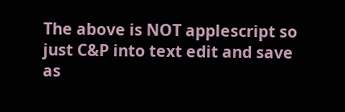The above is NOT applescript so just C&P into text edit and save as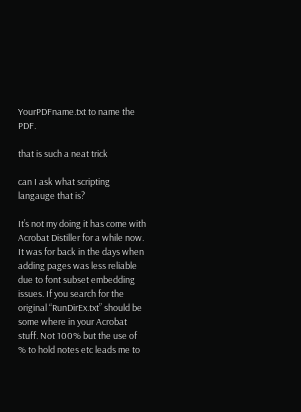YourPDFname.txt to name the PDF.

that is such a neat trick

can I ask what scripting langauge that is?

It’s not my doing it has come with Acrobat Distiller for a while now. It was for back in the days when adding pages was less reliable due to font subset embedding issues. If you search for the original “RunDirEx.txt” should be some where in your Acrobat stuff. Not 100% but the use of % to hold notes etc leads me to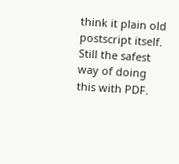think it plain old postscript itself. Still the safest way of doing this with PDF.